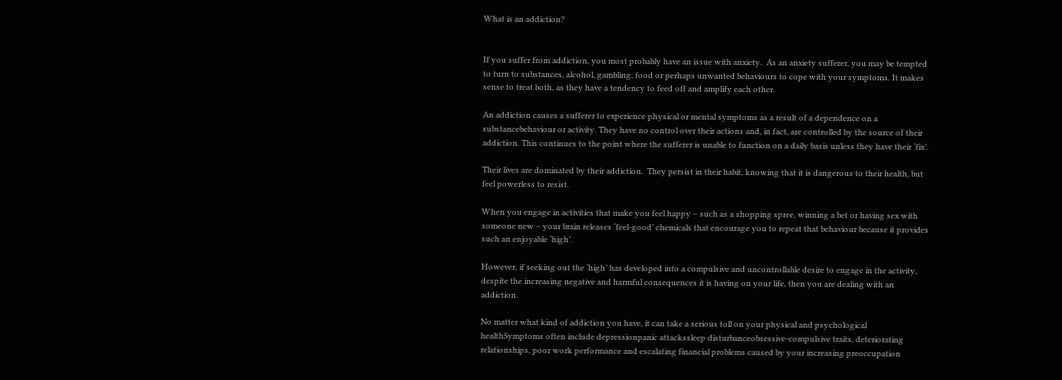What is an addiction?


If you suffer from addiction, you most probably have an issue with anxiety.  As an anxiety sufferer, you may be tempted to turn to substances, alcohol, gambling, food or perhaps unwanted behaviours to cope with your symptoms. It makes sense to treat both, as they have a tendency to feed off and amplify each other.

An addiction causes a sufferer to experience physical or mental symptoms as a result of a dependence on a substancebehaviour or activity. They have no control over their actions and, in fact, are controlled by the source of their addiction. This continues to the point where the sufferer is unable to function on a daily basis unless they have their ‘fix’.

Their lives are dominated by their addiction.  They persist in their habit, knowing that it is dangerous to their health, but feel powerless to resist.

When you engage in activities that make you feel happy – such as a shopping spree, winning a bet or having sex with someone new – your brain releases ‘feel-good’ chemicals that encourage you to repeat that behaviour because it provides such an enjoyable ‘high’.

However, if seeking out the ‘high’ has developed into a compulsive and uncontrollable desire to engage in the activity, despite the increasing negative and harmful consequences it is having on your life, then you are dealing with an addiction.

No matter what kind of addiction you have, it can take a serious toll on your physical and psychological healthSymptoms often include depressionpanic attackssleep disturbanceobsessive-compulsive traits, deteriorating relationships, poor work performance and escalating financial problems caused by your increasing preoccupation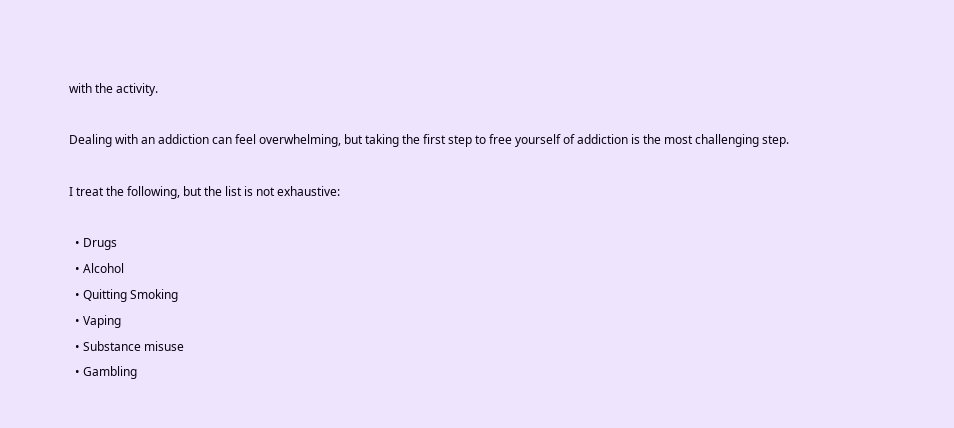with the activity.

Dealing with an addiction can feel overwhelming, but taking the first step to free yourself of addiction is the most challenging step.

I treat the following, but the list is not exhaustive:

  • Drugs
  • Alcohol
  • Quitting Smoking
  • Vaping
  • Substance misuse
  • Gambling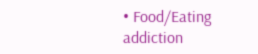• Food/Eating addiction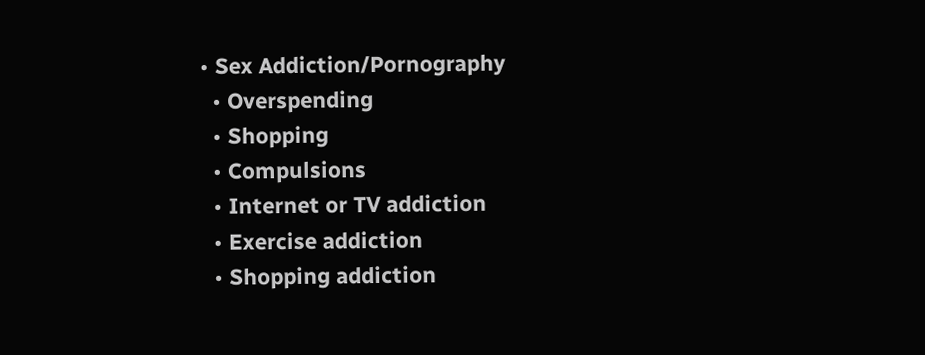• Sex Addiction/Pornography
  • Overspending
  • Shopping
  • Compulsions
  • Internet or TV addiction
  • Exercise addiction
  • Shopping addiction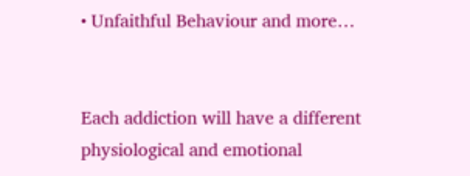• Unfaithful Behaviour and more…


Each addiction will have a different physiological and emotional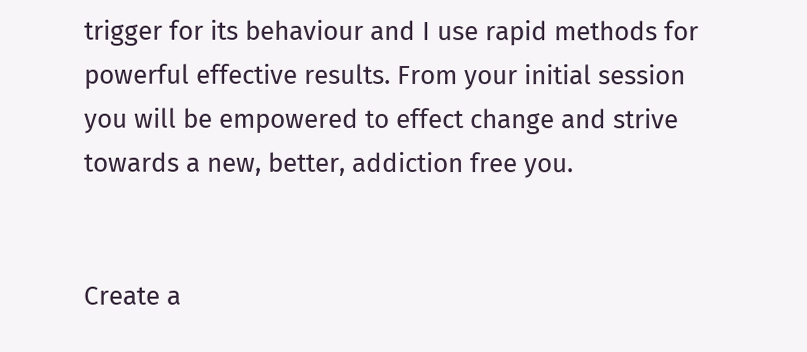trigger for its behaviour and I use rapid methods for powerful effective results. From your initial session you will be empowered to effect change and strive towards a new, better, addiction free you.


Create a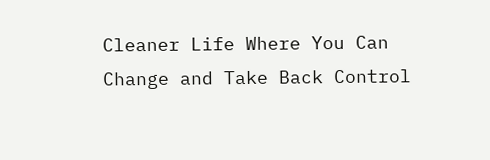Cleaner Life Where You Can Change and Take Back Control